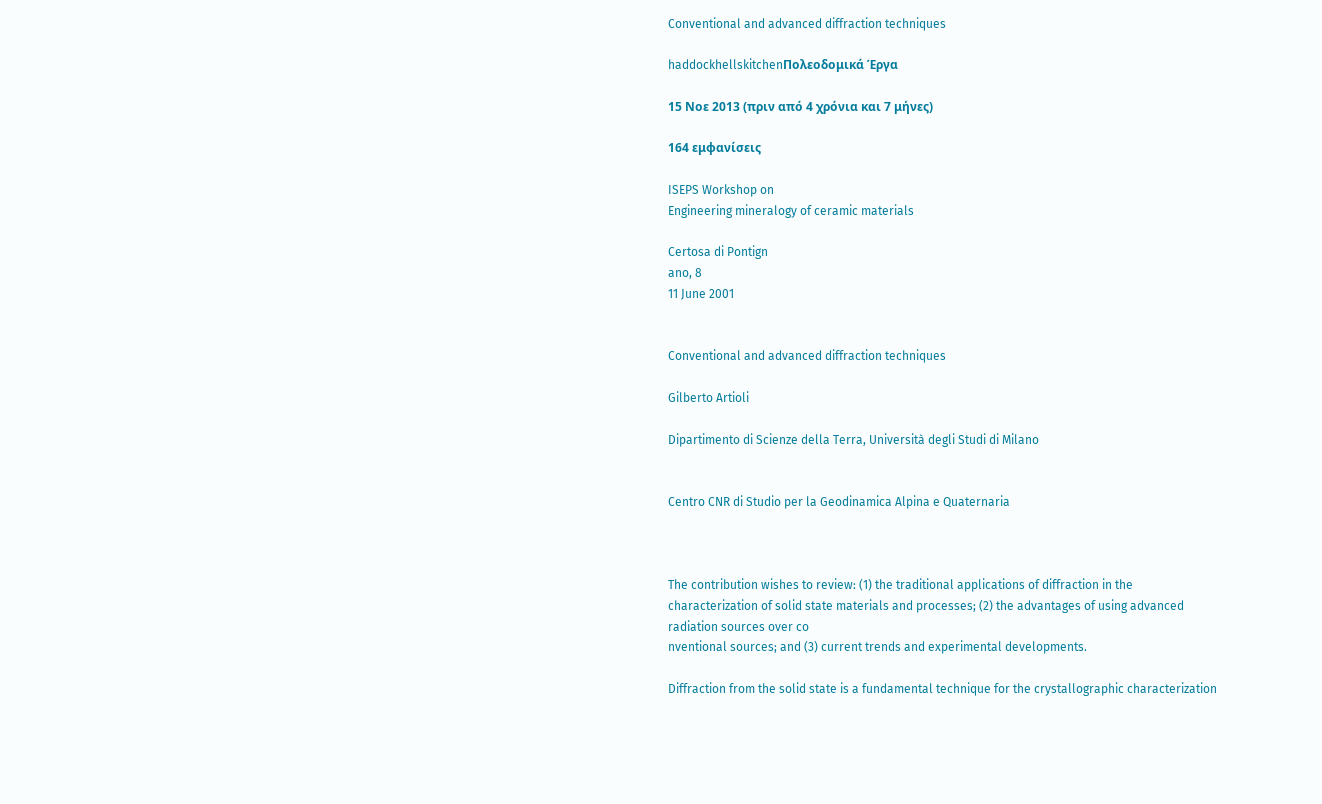Conventional and advanced diffraction techniques

haddockhellskitchenΠολεοδομικά Έργα

15 Νοε 2013 (πριν από 4 χρόνια και 7 μήνες)

164 εμφανίσεις

ISEPS Workshop on
Engineering mineralogy of ceramic materials

Certosa di Pontign
ano, 8
11 June 2001


Conventional and advanced diffraction techniques

Gilberto Artioli

Dipartimento di Scienze della Terra, Università degli Studi di Milano


Centro CNR di Studio per la Geodinamica Alpina e Quaternaria



The contribution wishes to review: (1) the traditional applications of diffraction in the
characterization of solid state materials and processes; (2) the advantages of using advanced
radiation sources over co
nventional sources; and (3) current trends and experimental developments.

Diffraction from the solid state is a fundamental technique for the crystallographic characterization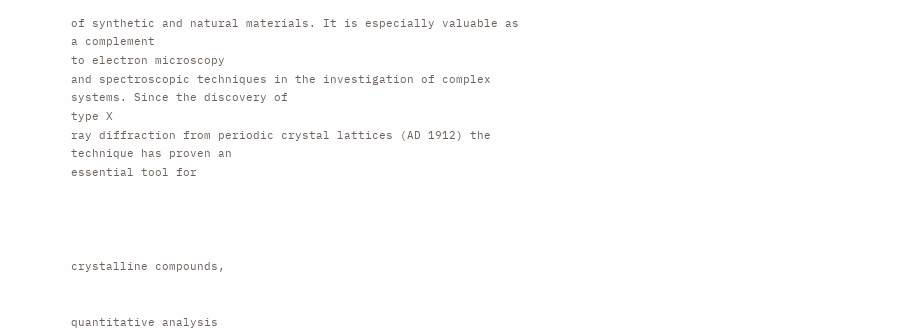of synthetic and natural materials. It is especially valuable as a complement
to electron microscopy
and spectroscopic techniques in the investigation of complex systems. Since the discovery of
type X
ray diffraction from periodic crystal lattices (AD 1912) the technique has proven an
essential tool for




crystalline compounds,


quantitative analysis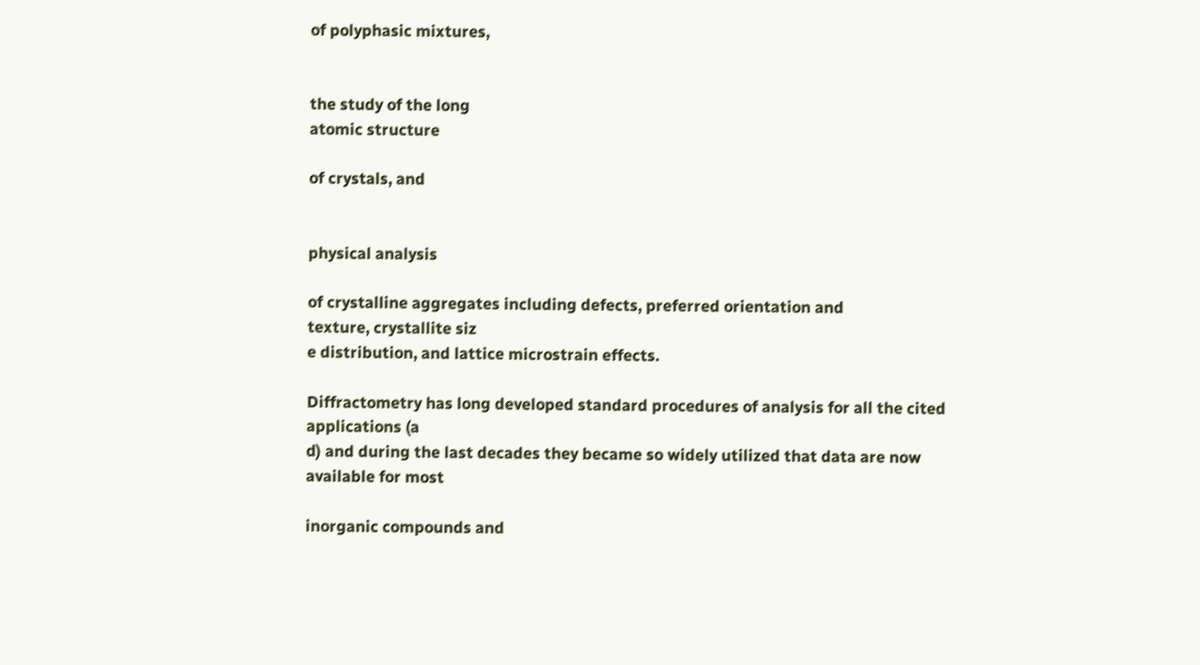of polyphasic mixtures,


the study of the long
atomic structure

of crystals, and


physical analysis

of crystalline aggregates including defects, preferred orientation and
texture, crystallite siz
e distribution, and lattice microstrain effects.

Diffractometry has long developed standard procedures of analysis for all the cited applications (a
d) and during the last decades they became so widely utilized that data are now available for most

inorganic compounds and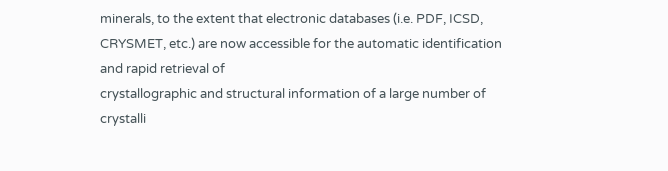minerals, to the extent that electronic databases (i.e. PDF, ICSD,
CRYSMET, etc.) are now accessible for the automatic identification and rapid retrieval of
crystallographic and structural information of a large number of crystalli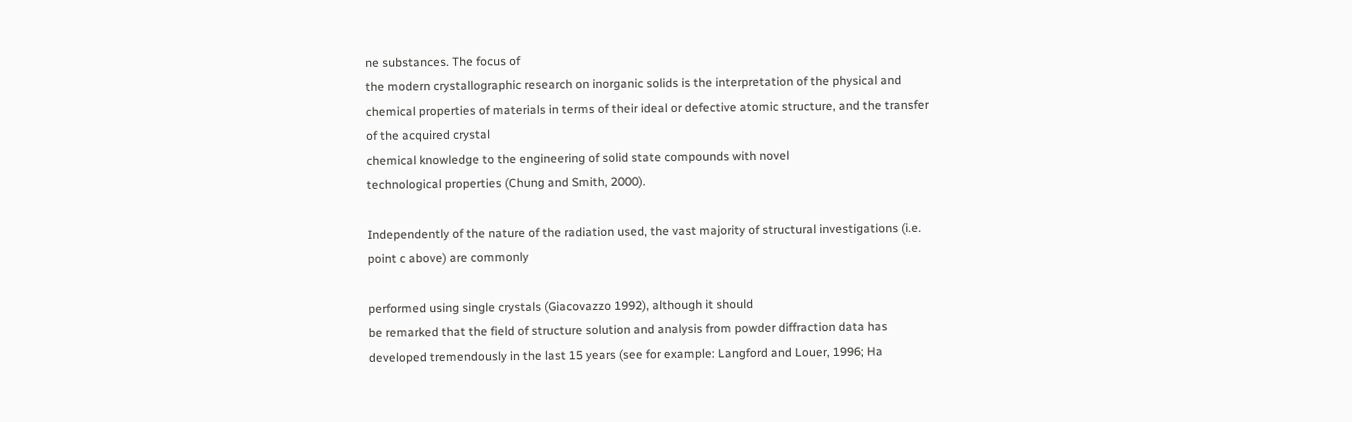ne substances. The focus of
the modern crystallographic research on inorganic solids is the interpretation of the physical and
chemical properties of materials in terms of their ideal or defective atomic structure, and the transfer
of the acquired crystal
chemical knowledge to the engineering of solid state compounds with novel
technological properties (Chung and Smith, 2000).

Independently of the nature of the radiation used, the vast majority of structural investigations (i.e.
point c above) are commonly

performed using single crystals (Giacovazzo 1992), although it should
be remarked that the field of structure solution and analysis from powder diffraction data has
developed tremendously in the last 15 years (see for example: Langford and Louer, 1996; Ha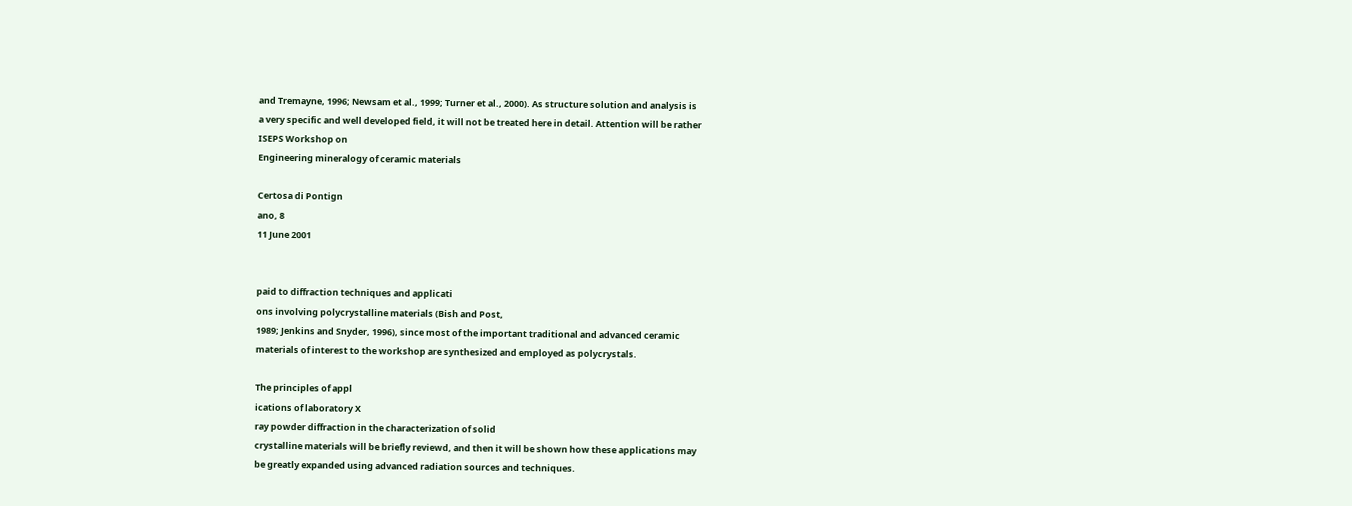and Tremayne, 1996; Newsam et al., 1999; Turner et al., 2000). As structure solution and analysis is
a very specific and well developed field, it will not be treated here in detail. Attention will be rather
ISEPS Workshop on
Engineering mineralogy of ceramic materials

Certosa di Pontign
ano, 8
11 June 2001


paid to diffraction techniques and applicati
ons involving polycrystalline materials (Bish and Post,
1989; Jenkins and Snyder, 1996), since most of the important traditional and advanced ceramic
materials of interest to the workshop are synthesized and employed as polycrystals.

The principles of appl
ications of laboratory X
ray powder diffraction in the characterization of solid
crystalline materials will be briefly reviewd, and then it will be shown how these applications may
be greatly expanded using advanced radiation sources and techniques.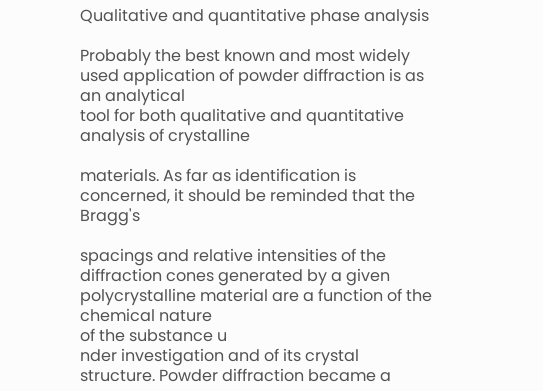Qualitative and quantitative phase analysis

Probably the best known and most widely used application of powder diffraction is as an analytical
tool for both qualitative and quantitative analysis of crystalline

materials. As far as identification is
concerned, it should be reminded that the Bragg's

spacings and relative intensities of the
diffraction cones generated by a given polycrystalline material are a function of the chemical nature
of the substance u
nder investigation and of its crystal structure. Powder diffraction became a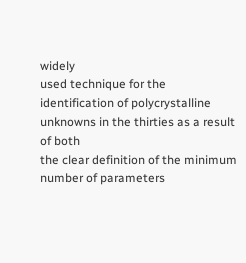widely
used technique for the identification of polycrystalline unknowns in the thirties as a result of both
the clear definition of the minimum number of parameters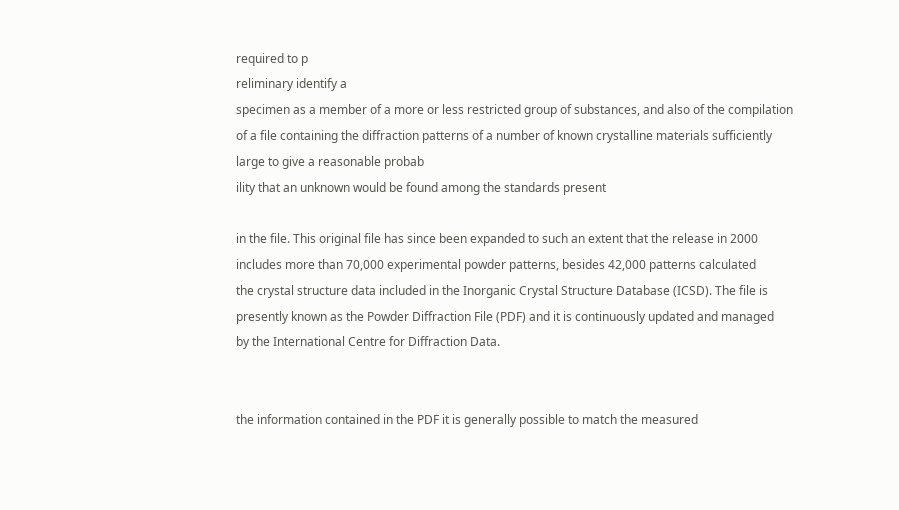required to p
reliminary identify a
specimen as a member of a more or less restricted group of substances, and also of the compilation
of a file containing the diffraction patterns of a number of known crystalline materials sufficiently
large to give a reasonable probab
ility that an unknown would be found among the standards present

in the file. This original file has since been expanded to such an extent that the release in 2000
includes more than 70,000 experimental powder patterns, besides 42,000 patterns calculated
the crystal structure data included in the Inorganic Crystal Structure Database (ICSD). The file is
presently known as the Powder Diffraction File (PDF) and it is continuously updated and managed
by the International Centre for Diffraction Data.


the information contained in the PDF it is generally possible to match the measured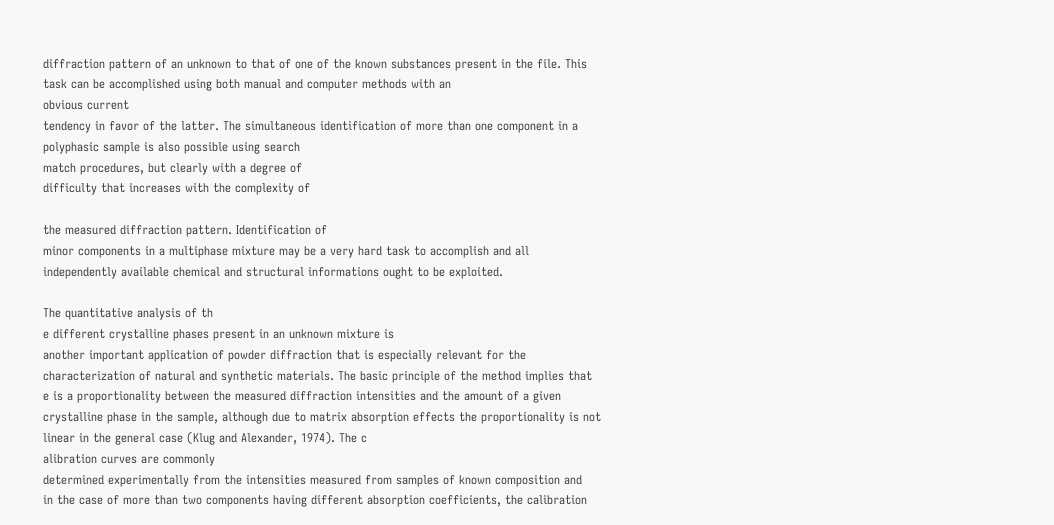diffraction pattern of an unknown to that of one of the known substances present in the file. This
task can be accomplished using both manual and computer methods with an
obvious current
tendency in favor of the latter. The simultaneous identification of more than one component in a
polyphasic sample is also possible using search
match procedures, but clearly with a degree of
difficulty that increases with the complexity of

the measured diffraction pattern. Identification of
minor components in a multiphase mixture may be a very hard task to accomplish and all
independently available chemical and structural informations ought to be exploited.

The quantitative analysis of th
e different crystalline phases present in an unknown mixture is
another important application of powder diffraction that is especially relevant for the
characterization of natural and synthetic materials. The basic principle of the method implies that
e is a proportionality between the measured diffraction intensities and the amount of a given
crystalline phase in the sample, although due to matrix absorption effects the proportionality is not
linear in the general case (Klug and Alexander, 1974). The c
alibration curves are commonly
determined experimentally from the intensities measured from samples of known composition and
in the case of more than two components having different absorption coefficients, the calibration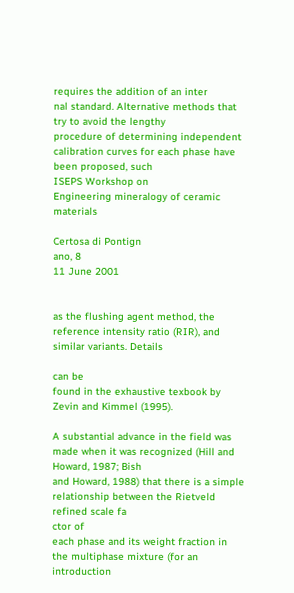requires the addition of an inter
nal standard. Alternative methods that try to avoid the lengthy
procedure of determining independent calibration curves for each phase have been proposed, such
ISEPS Workshop on
Engineering mineralogy of ceramic materials

Certosa di Pontign
ano, 8
11 June 2001


as the flushing agent method, the reference intensity ratio (RIR), and similar variants. Details

can be
found in the exhaustive texbook by Zevin and Kimmel (1995).

A substantial advance in the field was made when it was recognized (Hill and Howard, 1987; Bish
and Howard, 1988) that there is a simple relationship between the Rietveld refined scale fa
ctor of
each phase and its weight fraction in the multiphase mixture (for an introduction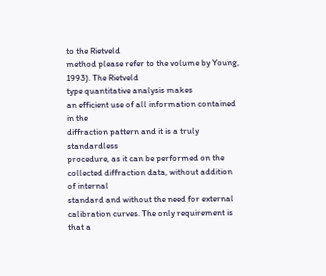to the Rietveld
method please refer to the volume by Young, 1993). The Rietveld
type quantitative analysis makes
an efficient use of all information contained in the
diffraction pattern and it is a truly standardless
procedure, as it can be performed on the collected diffraction data, without addition of internal
standard and without the need for external calibration curves. The only requirement is that a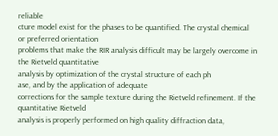reliable
cture model exist for the phases to be quantified. The crystal chemical or preferred orientation
problems that make the RIR analysis difficult may be largely overcome in the Rietveld quantitative
analysis by optimization of the crystal structure of each ph
ase, and by the application of adequate
corrections for the sample texture during the Rietveld refinement. If the quantitative Rietveld
analysis is properly performed on high quality diffraction data,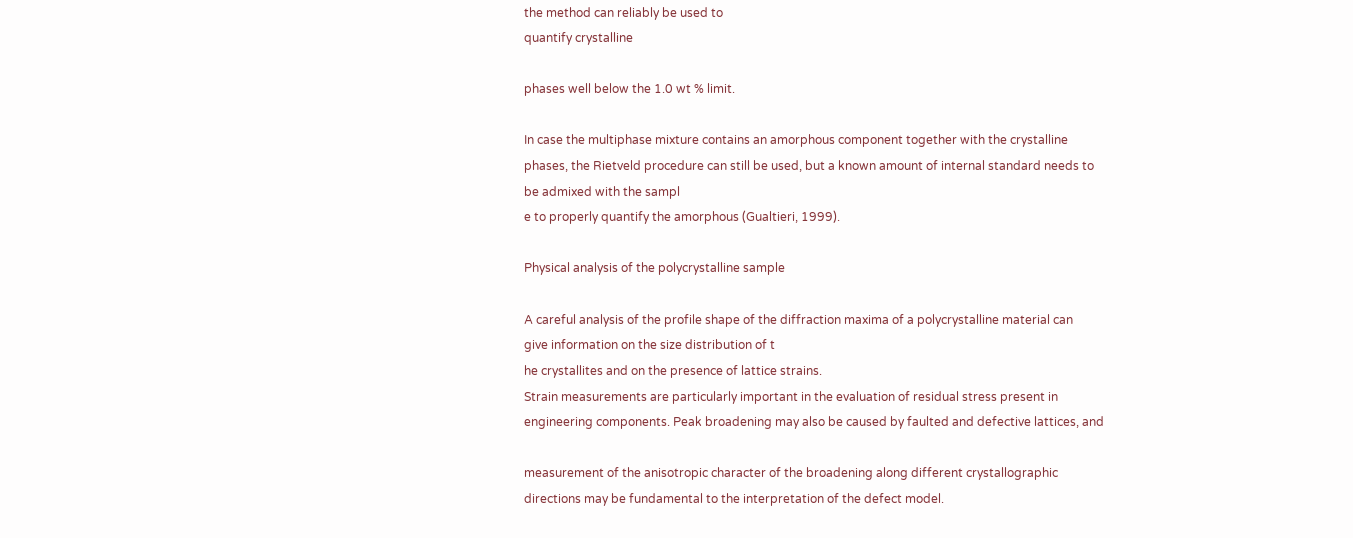the method can reliably be used to
quantify crystalline

phases well below the 1.0 wt % limit.

In case the multiphase mixture contains an amorphous component together with the crystalline
phases, the Rietveld procedure can still be used, but a known amount of internal standard needs to
be admixed with the sampl
e to properly quantify the amorphous (Gualtieri, 1999).

Physical analysis of the polycrystalline sample

A careful analysis of the profile shape of the diffraction maxima of a polycrystalline material can
give information on the size distribution of t
he crystallites and on the presence of lattice strains.
Strain measurements are particularly important in the evaluation of residual stress present in
engineering components. Peak broadening may also be caused by faulted and defective lattices, and

measurement of the anisotropic character of the broadening along different crystallographic
directions may be fundamental to the interpretation of the defect model.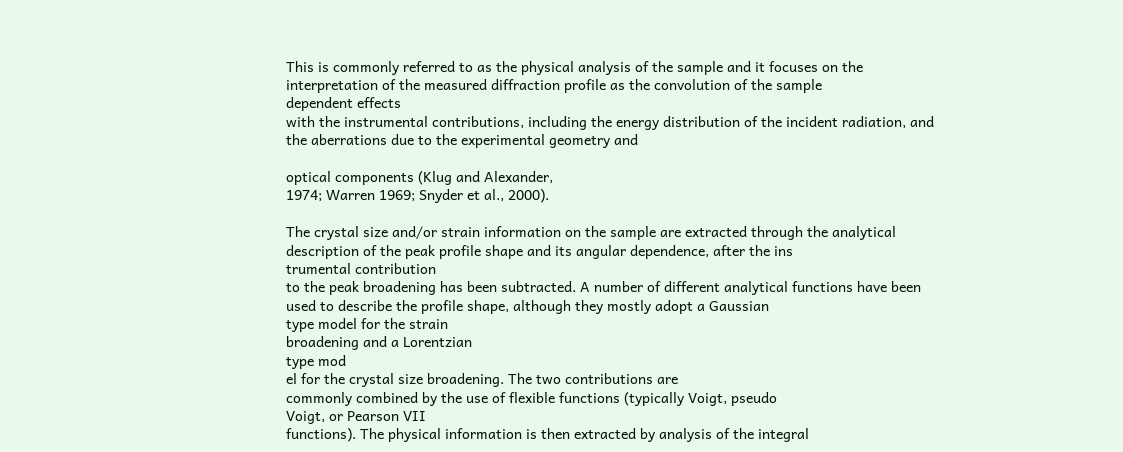This is commonly referred to as the physical analysis of the sample and it focuses on the
interpretation of the measured diffraction profile as the convolution of the sample
dependent effects
with the instrumental contributions, including the energy distribution of the incident radiation, and
the aberrations due to the experimental geometry and

optical components (Klug and Alexander,
1974; Warren 1969; Snyder et al., 2000).

The crystal size and/or strain information on the sample are extracted through the analytical
description of the peak profile shape and its angular dependence, after the ins
trumental contribution
to the peak broadening has been subtracted. A number of different analytical functions have been
used to describe the profile shape, although they mostly adopt a Gaussian
type model for the strain
broadening and a Lorentzian
type mod
el for the crystal size broadening. The two contributions are
commonly combined by the use of flexible functions (typically Voigt, pseudo
Voigt, or Pearson VII
functions). The physical information is then extracted by analysis of the integral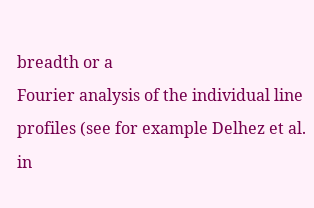breadth or a
Fourier analysis of the individual line profiles (see for example Delhez et al. in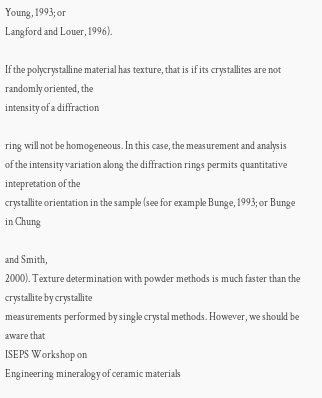Young, 1993; or
Langford and Louer, 1996).

If the polycrystalline material has texture, that is if its crystallites are not randomly oriented, the
intensity of a diffraction

ring will not be homogeneous. In this case, the measurement and analysis
of the intensity variation along the diffraction rings permits quantitative intepretation of the
crystallite orientation in the sample (see for example Bunge, 1993; or Bunge in Chung

and Smith,
2000). Texture determination with powder methods is much faster than the crystallite by crystallite
measurements performed by single crystal methods. However, we should be aware that
ISEPS Workshop on
Engineering mineralogy of ceramic materials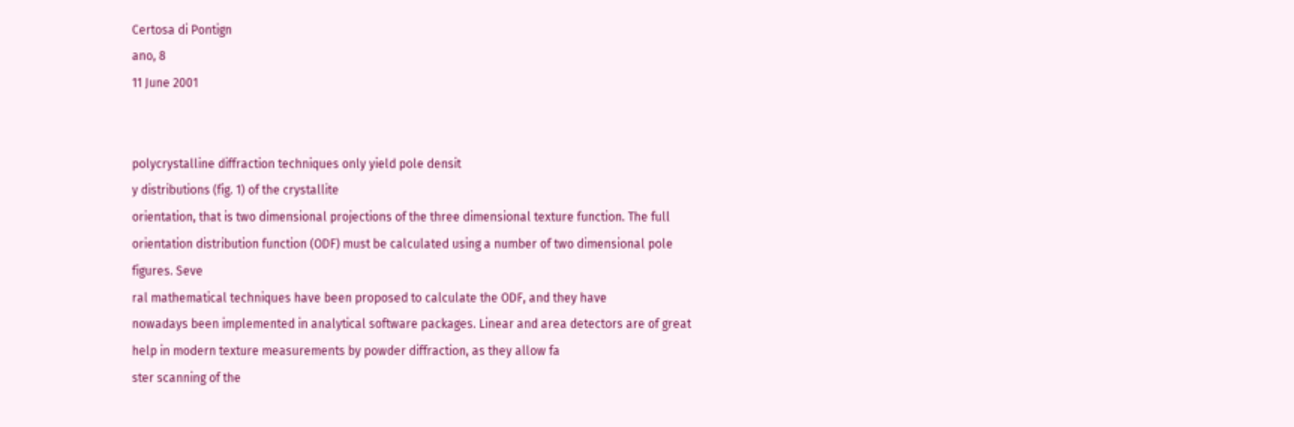Certosa di Pontign
ano, 8
11 June 2001


polycrystalline diffraction techniques only yield pole densit
y distributions (fig. 1) of the crystallite
orientation, that is two dimensional projections of the three dimensional texture function. The full
orientation distribution function (ODF) must be calculated using a number of two dimensional pole
figures. Seve
ral mathematical techniques have been proposed to calculate the ODF, and they have
nowadays been implemented in analytical software packages. Linear and area detectors are of great
help in modern texture measurements by powder diffraction, as they allow fa
ster scanning of the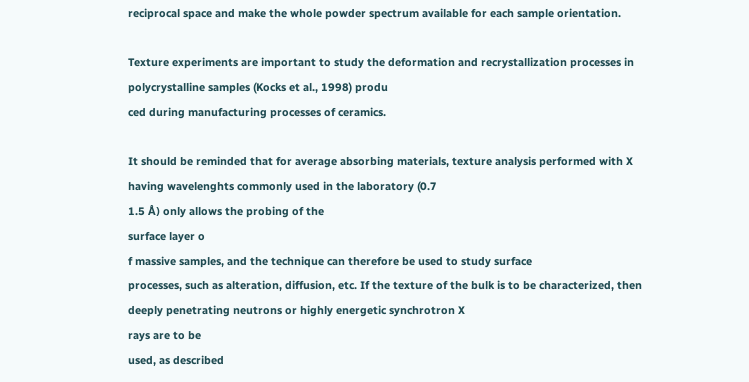reciprocal space and make the whole powder spectrum available for each sample orientation.

Texture experiments are important to study the deformation and recrystallization processes in
polycrystalline samples (Kocks et al., 1998) produ
ced during manufacturing processes of ceramics.

It should be reminded that for average absorbing materials, texture analysis performed with X
having wavelenghts commonly used in the laboratory (0.7
1.5 Å) only allows the probing of the
surface layer o
f massive samples, and the technique can therefore be used to study surface
processes, such as alteration, diffusion, etc. If the texture of the bulk is to be characterized, then
deeply penetrating neutrons or highly energetic synchrotron X
rays are to be
used, as described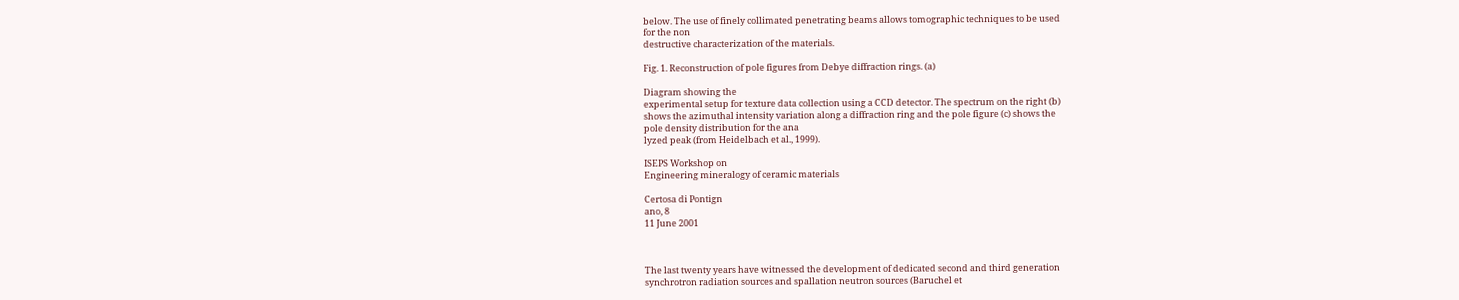below. The use of finely collimated penetrating beams allows tomographic techniques to be used
for the non
destructive characterization of the materials.

Fig. 1. Reconstruction of pole figures from Debye diffraction rings. (a)

Diagram showing the
experimental setup for texture data collection using a CCD detector. The spectrum on the right (b)
shows the azimuthal intensity variation along a diffraction ring and the pole figure (c) shows the
pole density distribution for the ana
lyzed peak (from Heidelbach et al., 1999).

ISEPS Workshop on
Engineering mineralogy of ceramic materials

Certosa di Pontign
ano, 8
11 June 2001



The last twenty years have witnessed the development of dedicated second and third generation
synchrotron radiation sources and spallation neutron sources (Baruchel et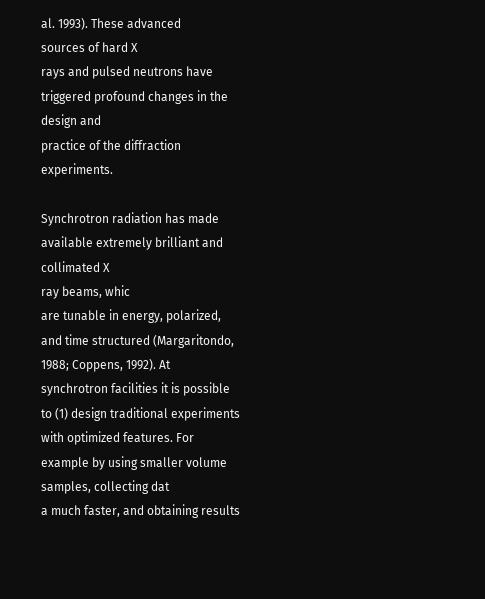al. 1993). These advanced
sources of hard X
rays and pulsed neutrons have triggered profound changes in the design and
practice of the diffraction experiments.

Synchrotron radiation has made available extremely brilliant and collimated X
ray beams, whic
are tunable in energy, polarized, and time structured (Margaritondo, 1988; Coppens, 1992). At
synchrotron facilities it is possible to (1) design traditional experiments with optimized features. For
example by using smaller volume samples, collecting dat
a much faster, and obtaining results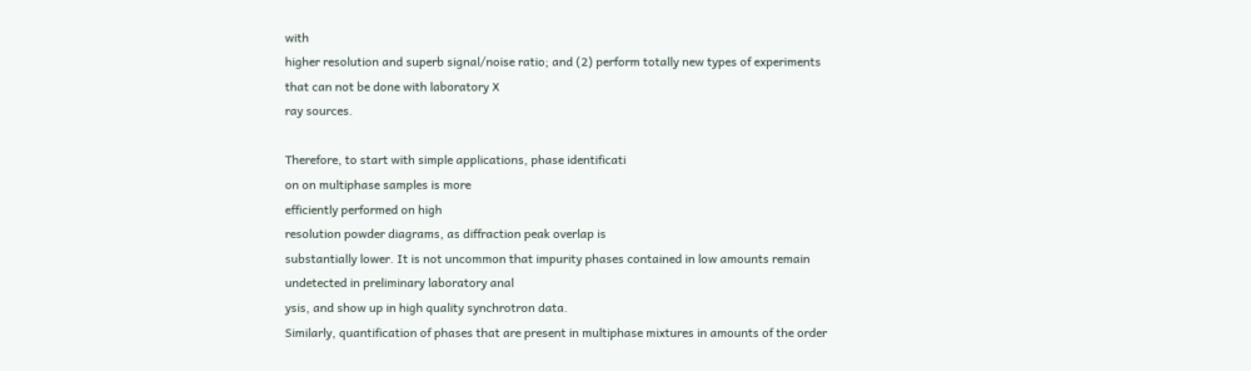with
higher resolution and superb signal/noise ratio; and (2) perform totally new types of experiments
that can not be done with laboratory X
ray sources.

Therefore, to start with simple applications, phase identificati
on on multiphase samples is more
efficiently performed on high
resolution powder diagrams, as diffraction peak overlap is
substantially lower. It is not uncommon that impurity phases contained in low amounts remain
undetected in preliminary laboratory anal
ysis, and show up in high quality synchrotron data.
Similarly, quantification of phases that are present in multiphase mixtures in amounts of the order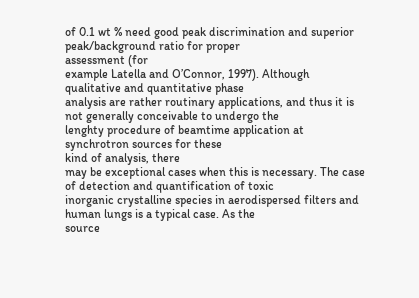of 0.1 wt % need good peak discrimination and superior peak/background ratio for proper
assessment (for
example Latella and O’Connor, 1997). Although qualitative and quantitative phase
analysis are rather routinary applications, and thus it is not generally conceivable to undergo the
lenghty procedure of beamtime application at synchrotron sources for these
kind of analysis, there
may be exceptional cases when this is necessary. The case of detection and quantification of toxic
inorganic crystalline species in aerodispersed filters and human lungs is a typical case. As the
source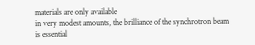materials are only available
in very modest amounts, the brilliance of the synchrotron beam
is essential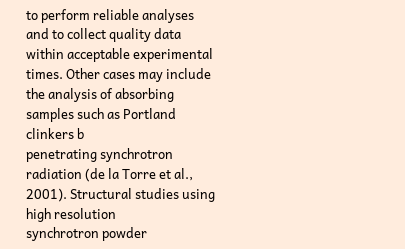to perform reliable analyses and to collect quality data within acceptable experimental
times. Other cases may include the analysis of absorbing samples such as Portland clinkers b
penetrating synchrotron radiation (de la Torre et al., 2001). Structural studies using high resolution
synchrotron powder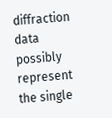diffraction data possibly represent the single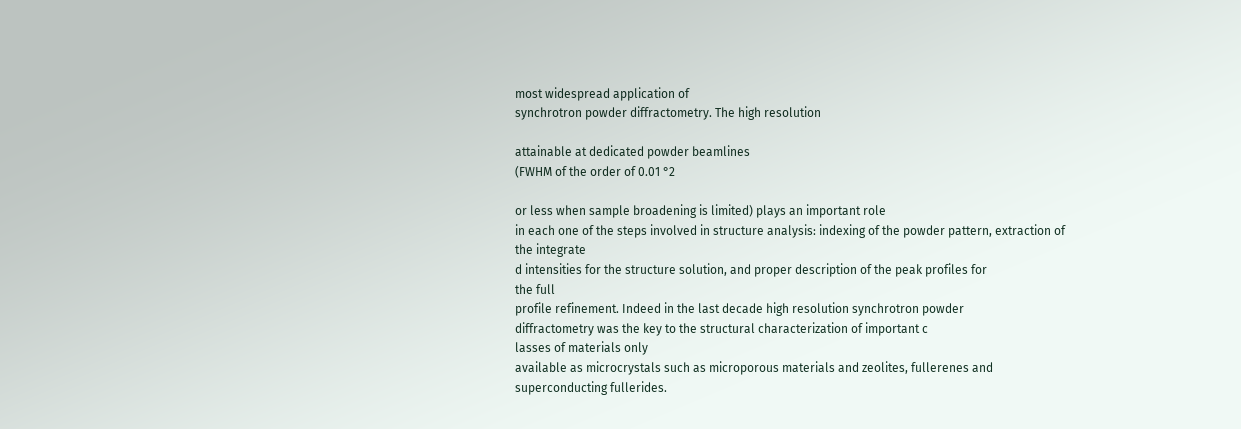most widespread application of
synchrotron powder diffractometry. The high resolution

attainable at dedicated powder beamlines
(FWHM of the order of 0.01 °2

or less when sample broadening is limited) plays an important role
in each one of the steps involved in structure analysis: indexing of the powder pattern, extraction of
the integrate
d intensities for the structure solution, and proper description of the peak profiles for
the full
profile refinement. Indeed in the last decade high resolution synchrotron powder
diffractometry was the key to the structural characterization of important c
lasses of materials only
available as microcrystals such as microporous materials and zeolites, fullerenes and
superconducting fullerides.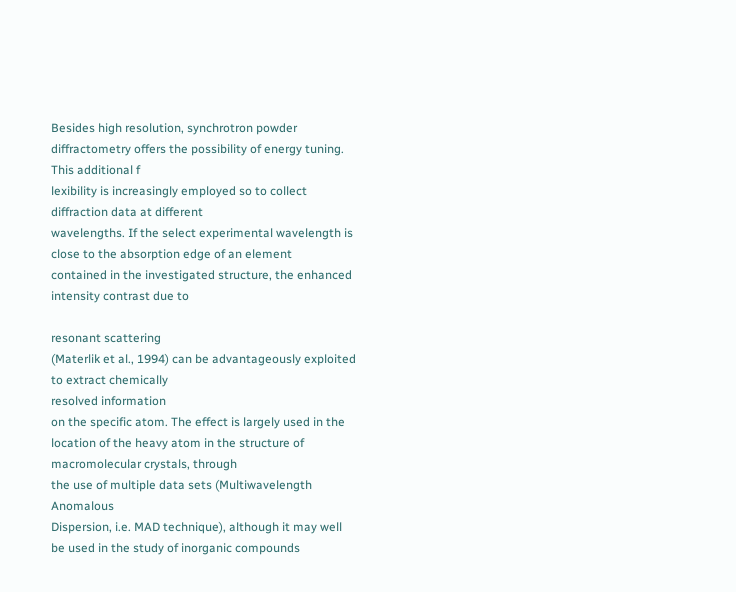Besides high resolution, synchrotron powder diffractometry offers the possibility of energy tuning.
This additional f
lexibility is increasingly employed so to collect diffraction data at different
wavelengths. If the select experimental wavelength is close to the absorption edge of an element
contained in the investigated structure, the enhanced intensity contrast due to

resonant scattering
(Materlik et al., 1994) can be advantageously exploited to extract chemically
resolved information
on the specific atom. The effect is largely used in the location of the heavy atom in the structure of
macromolecular crystals, through
the use of multiple data sets (Multiwavelength Anomalous
Dispersion, i.e. MAD technique), although it may well be used in the study of inorganic compounds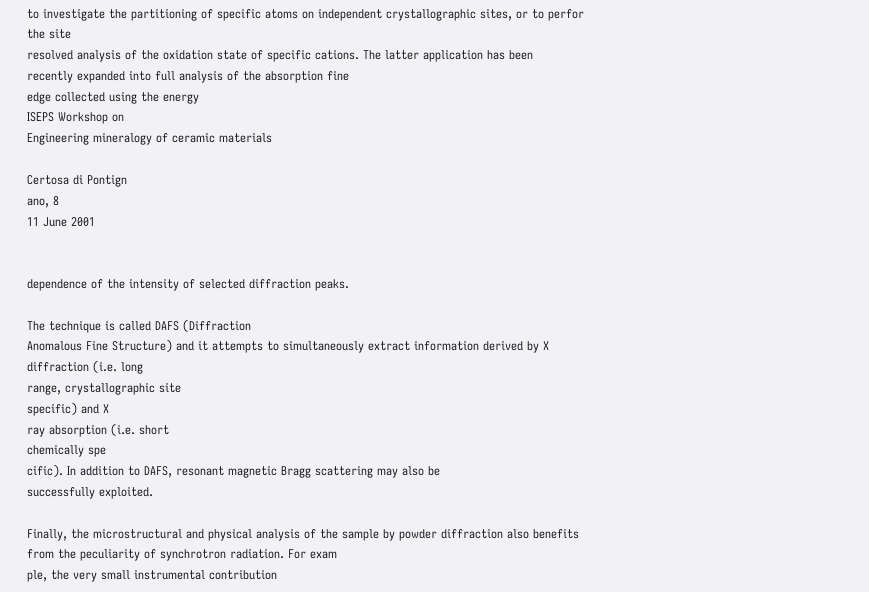to investigate the partitioning of specific atoms on independent crystallographic sites, or to perfor
the site
resolved analysis of the oxidation state of specific cations. The latter application has been
recently expanded into full analysis of the absorption fine
edge collected using the energy
ISEPS Workshop on
Engineering mineralogy of ceramic materials

Certosa di Pontign
ano, 8
11 June 2001


dependence of the intensity of selected diffraction peaks.

The technique is called DAFS (Diffraction
Anomalous Fine Structure) and it attempts to simultaneously extract information derived by X
diffraction (i.e. long
range, crystallographic site
specific) and X
ray absorption (i.e. short
chemically spe
cific). In addition to DAFS, resonant magnetic Bragg scattering may also be
successfully exploited.

Finally, the microstructural and physical analysis of the sample by powder diffraction also benefits
from the peculiarity of synchrotron radiation. For exam
ple, the very small instrumental contribution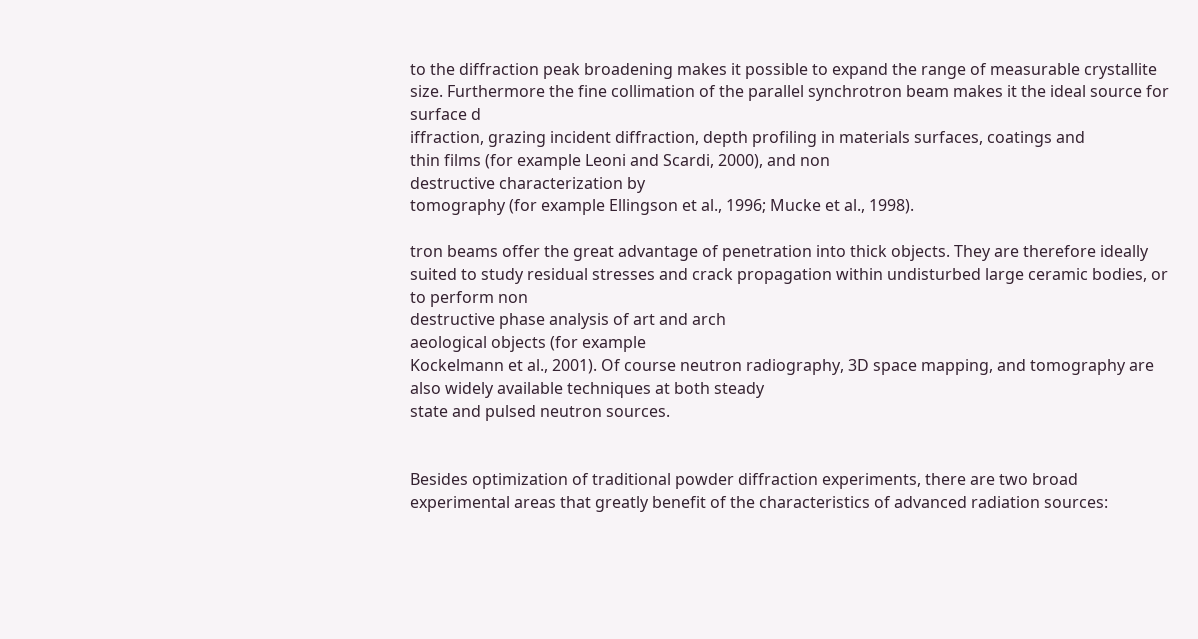to the diffraction peak broadening makes it possible to expand the range of measurable crystallite
size. Furthermore the fine collimation of the parallel synchrotron beam makes it the ideal source for
surface d
iffraction, grazing incident diffraction, depth profiling in materials surfaces, coatings and
thin films (for example Leoni and Scardi, 2000), and non
destructive characterization by
tomography (for example Ellingson et al., 1996; Mucke et al., 1998).

tron beams offer the great advantage of penetration into thick objects. They are therefore ideally
suited to study residual stresses and crack propagation within undisturbed large ceramic bodies, or
to perform non
destructive phase analysis of art and arch
aeological objects (for example
Kockelmann et al., 2001). Of course neutron radiography, 3D space mapping, and tomography are
also widely available techniques at both steady
state and pulsed neutron sources.


Besides optimization of traditional powder diffraction experiments, there are two broad
experimental areas that greatly benefit of the characteristics of advanced radiation sources: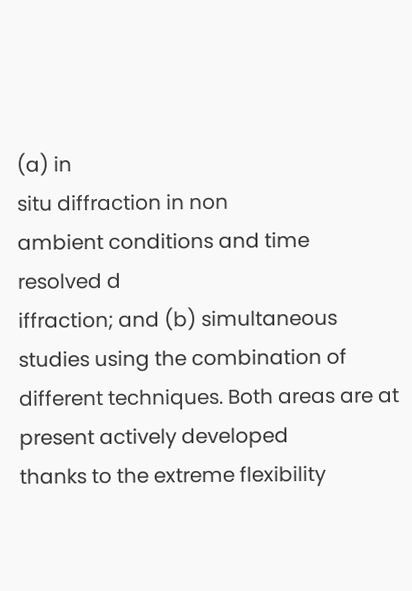(a) in
situ diffraction in non
ambient conditions and time
resolved d
iffraction; and (b) simultaneous
studies using the combination of different techniques. Both areas are at present actively developed
thanks to the extreme flexibility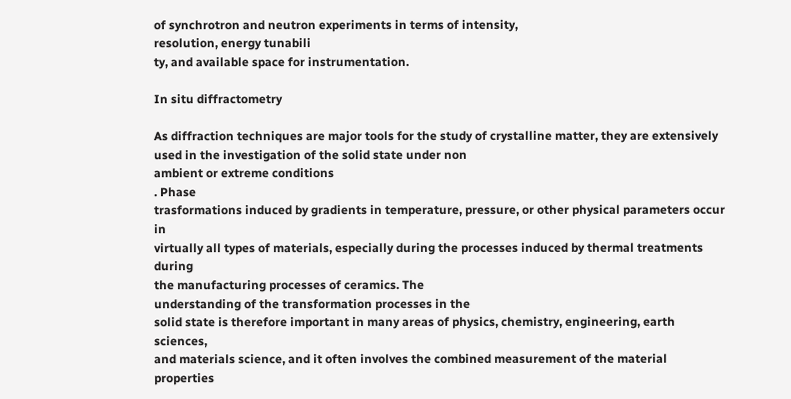of synchrotron and neutron experiments in terms of intensity,
resolution, energy tunabili
ty, and available space for instrumentation.

In situ diffractometry

As diffraction techniques are major tools for the study of crystalline matter, they are extensively
used in the investigation of the solid state under non
ambient or extreme conditions
. Phase
trasformations induced by gradients in temperature, pressure, or other physical parameters occur in
virtually all types of materials, especially during the processes induced by thermal treatments during
the manufacturing processes of ceramics. The
understanding of the transformation processes in the
solid state is therefore important in many areas of physics, chemistry, engineering, earth sciences,
and materials science, and it often involves the combined measurement of the material properties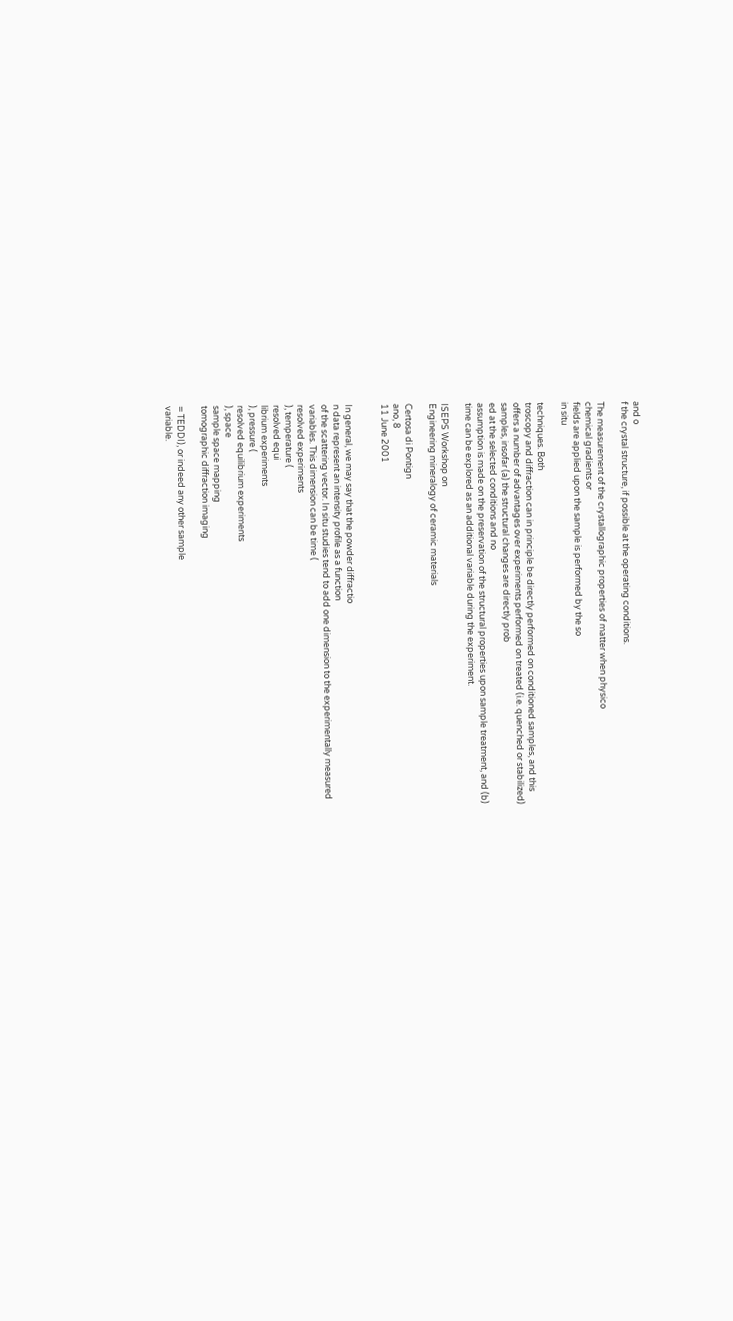and o
f the crystal structure, if possible at the operating conditions.

The measurement of the crystallographic properties of matter when physico
chemical gradients or
fields are applied upon the sample is performed by the so
in situ

techniques. Both
troscopy and diffraction can in principle be directly performed on conditioned samples, and this
offers a number of advantages over experiments performed on treated (i.e. quenched or stabilized)
samples, insofar (a) the structural changes are directly prob
ed at the selected conditions and no
assumption is made on the preservation of the structural properties upon sample treatment, and (b)
time can be explored as an additional variable during the experiment.

ISEPS Workshop on
Engineering mineralogy of ceramic materials

Certosa di Pontign
ano, 8
11 June 2001


In general, we may say that the powder diffractio
n data represent an intensity profile as a function
of the scattering vector. In situ studies tend to add one dimension to the experimentally measured
variables. This dimension can be time (
resolved experiments
), temperature (
resolved equi
librium experiments
), pressure (
resolved equilibrium experiments
), space
sample space mapping
tomographic diffraction imaging

= TEDDI), or indeed any other sample
variable.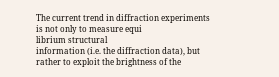The current trend in diffraction experiments is not only to measure equi
librium structural
information (i.e. the diffraction data), but rather to exploit the brightness of the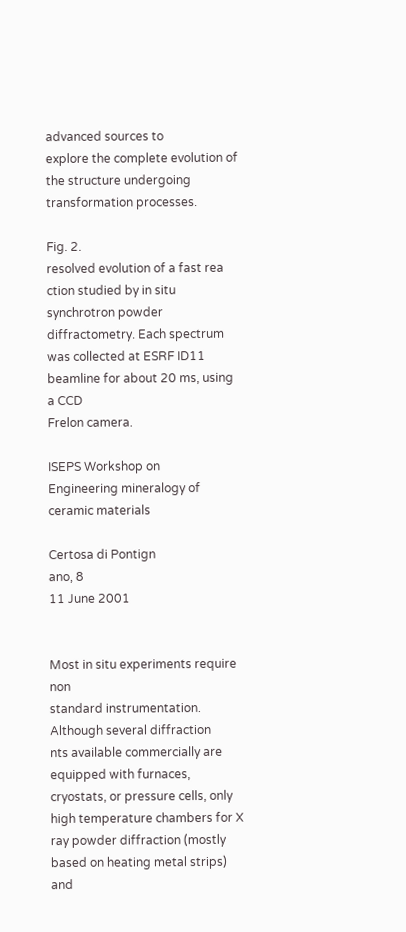advanced sources to
explore the complete evolution of the structure undergoing transformation processes.

Fig. 2.
resolved evolution of a fast rea
ction studied by in situ synchrotron powder
diffractometry. Each spectrum was collected at ESRF ID11 beamline for about 20 ms, using a CCD
Frelon camera.

ISEPS Workshop on
Engineering mineralogy of ceramic materials

Certosa di Pontign
ano, 8
11 June 2001


Most in situ experiments require non
standard instrumentation. Although several diffraction
nts available commercially are equipped with furnaces, cryostats, or pressure cells, only
high temperature chambers for X
ray powder diffraction (mostly based on heating metal strips) and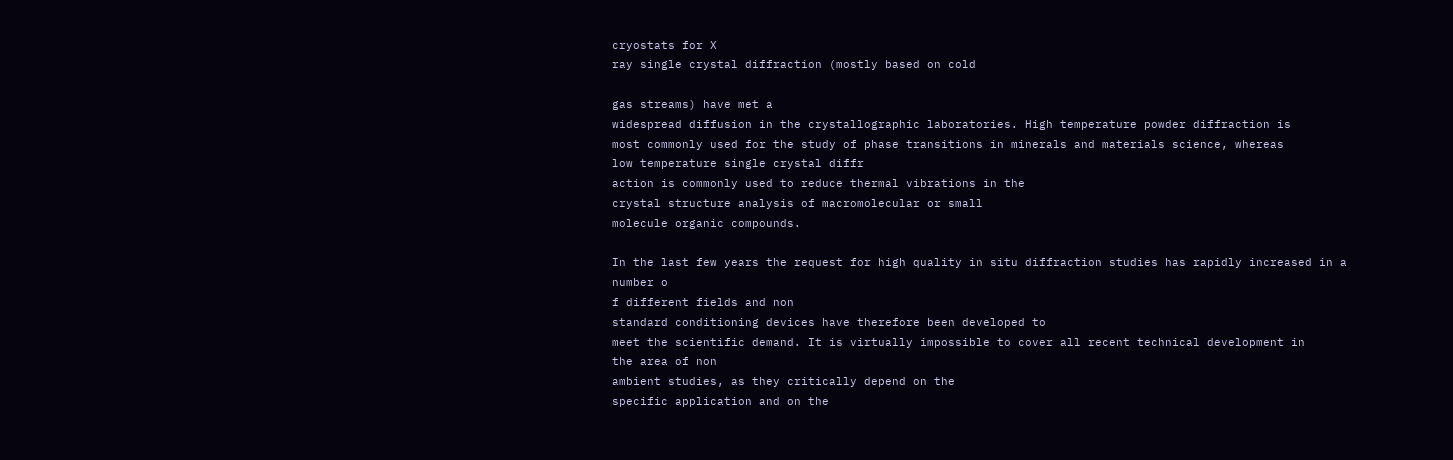cryostats for X
ray single crystal diffraction (mostly based on cold

gas streams) have met a
widespread diffusion in the crystallographic laboratories. High temperature powder diffraction is
most commonly used for the study of phase transitions in minerals and materials science, whereas
low temperature single crystal diffr
action is commonly used to reduce thermal vibrations in the
crystal structure analysis of macromolecular or small
molecule organic compounds.

In the last few years the request for high quality in situ diffraction studies has rapidly increased in a
number o
f different fields and non
standard conditioning devices have therefore been developed to
meet the scientific demand. It is virtually impossible to cover all recent technical development in
the area of non
ambient studies, as they critically depend on the
specific application and on the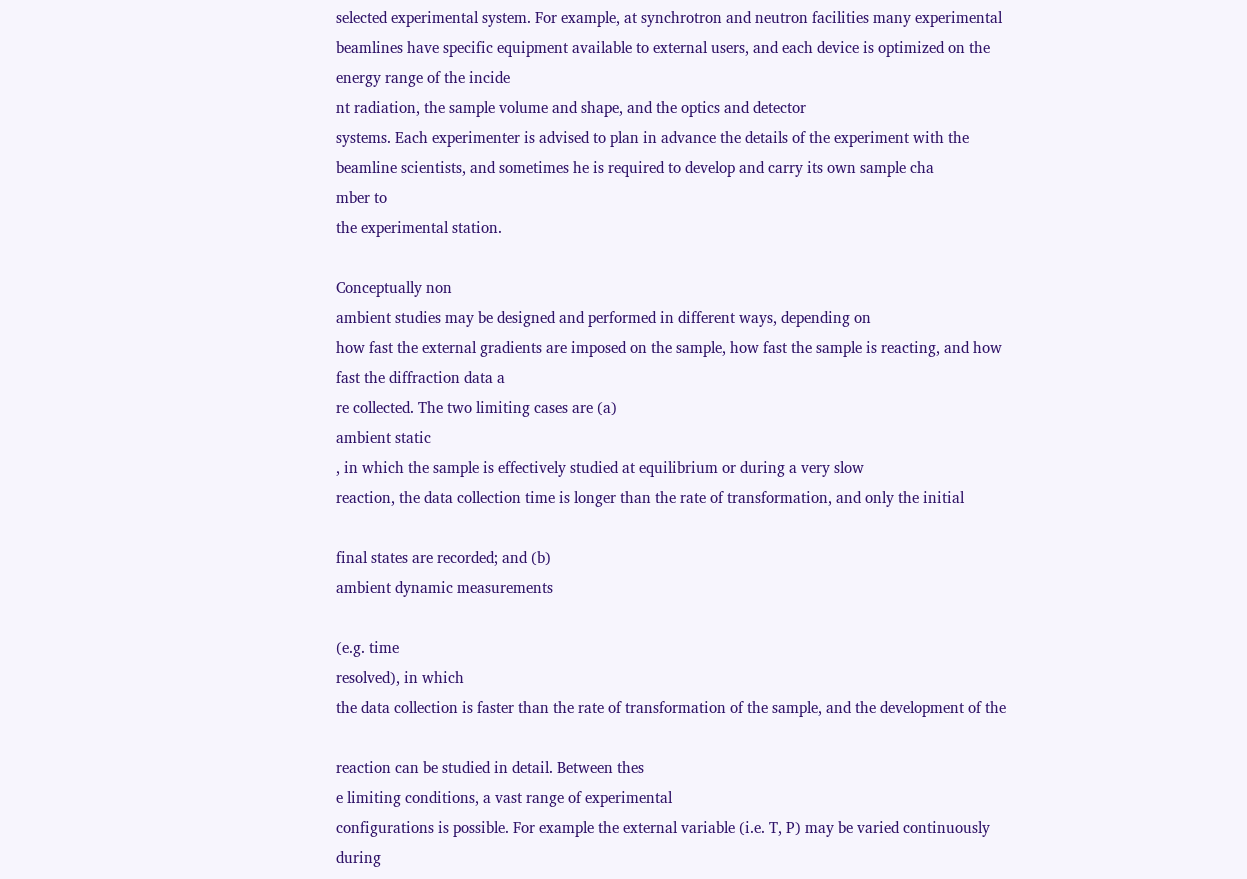selected experimental system. For example, at synchrotron and neutron facilities many experimental
beamlines have specific equipment available to external users, and each device is optimized on the
energy range of the incide
nt radiation, the sample volume and shape, and the optics and detector
systems. Each experimenter is advised to plan in advance the details of the experiment with the
beamline scientists, and sometimes he is required to develop and carry its own sample cha
mber to
the experimental station.

Conceptually non
ambient studies may be designed and performed in different ways, depending on
how fast the external gradients are imposed on the sample, how fast the sample is reacting, and how
fast the diffraction data a
re collected. The two limiting cases are (a)
ambient static
, in which the sample is effectively studied at equilibrium or during a very slow
reaction, the data collection time is longer than the rate of transformation, and only the initial

final states are recorded; and (b)
ambient dynamic measurements

(e.g. time
resolved), in which
the data collection is faster than the rate of transformation of the sample, and the development of the

reaction can be studied in detail. Between thes
e limiting conditions, a vast range of experimental
configurations is possible. For example the external variable (i.e. T, P) may be varied continuously
during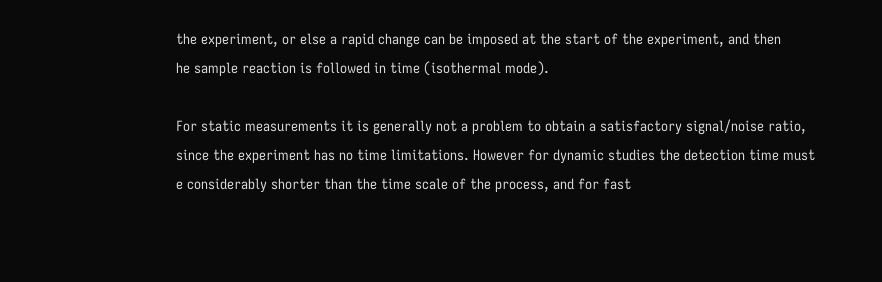the experiment, or else a rapid change can be imposed at the start of the experiment, and then
he sample reaction is followed in time (isothermal mode).

For static measurements it is generally not a problem to obtain a satisfactory signal/noise ratio,
since the experiment has no time limitations. However for dynamic studies the detection time must
e considerably shorter than the time scale of the process, and for fast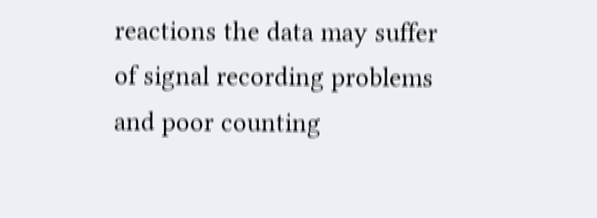reactions the data may suffer
of signal recording problems and poor counting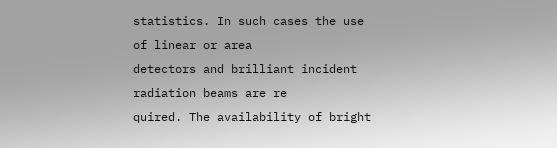statistics. In such cases the use of linear or area
detectors and brilliant incident radiation beams are re
quired. The availability of bright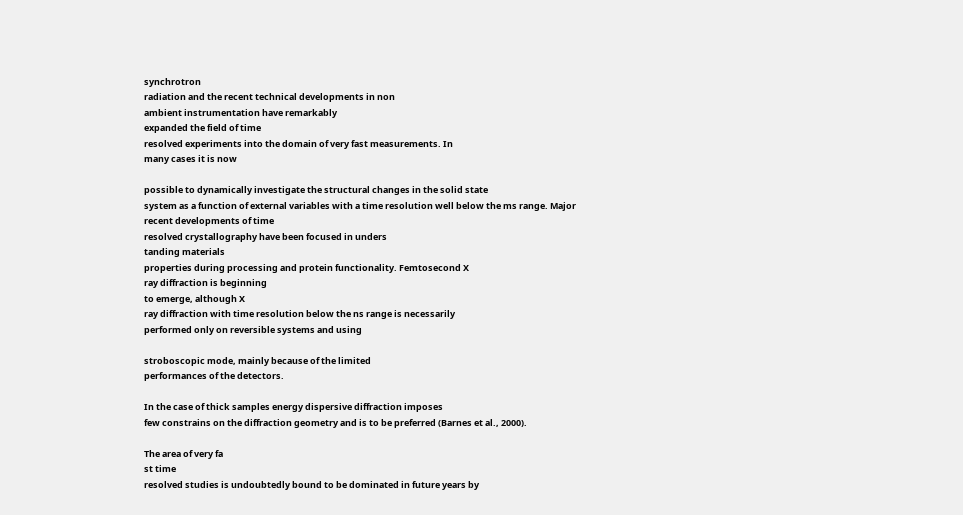synchrotron
radiation and the recent technical developments in non
ambient instrumentation have remarkably
expanded the field of time
resolved experiments into the domain of very fast measurements. In
many cases it is now

possible to dynamically investigate the structural changes in the solid state
system as a function of external variables with a time resolution well below the ms range. Major
recent developments of time
resolved crystallography have been focused in unders
tanding materials
properties during processing and protein functionality. Femtosecond X
ray diffraction is beginning
to emerge, although X
ray diffraction with time resolution below the ns range is necessarily
performed only on reversible systems and using

stroboscopic mode, mainly because of the limited
performances of the detectors.

In the case of thick samples energy dispersive diffraction imposes
few constrains on the diffraction geometry and is to be preferred (Barnes et al., 2000).

The area of very fa
st time
resolved studies is undoubtedly bound to be dominated in future years by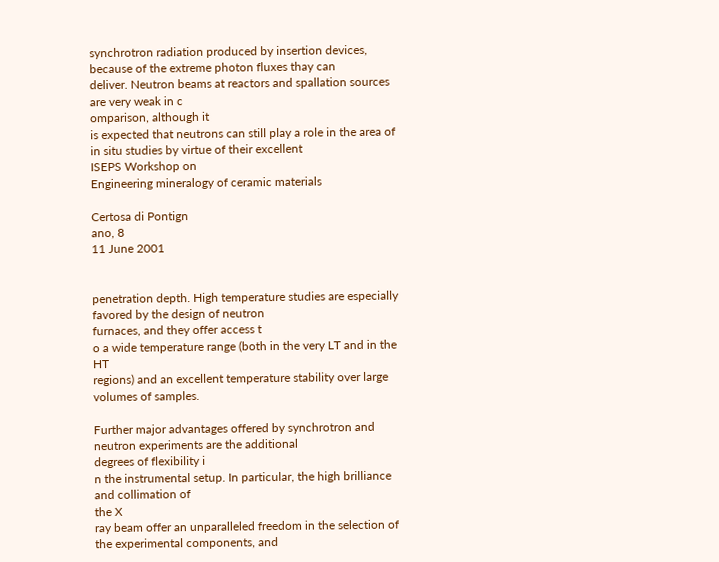synchrotron radiation produced by insertion devices, because of the extreme photon fluxes thay can
deliver. Neutron beams at reactors and spallation sources are very weak in c
omparison, although it
is expected that neutrons can still play a role in the area of in situ studies by virtue of their excellent
ISEPS Workshop on
Engineering mineralogy of ceramic materials

Certosa di Pontign
ano, 8
11 June 2001


penetration depth. High temperature studies are especially favored by the design of neutron
furnaces, and they offer access t
o a wide temperature range (both in the very LT and in the HT
regions) and an excellent temperature stability over large volumes of samples.

Further major advantages offered by synchrotron and neutron experiments are the additional
degrees of flexibility i
n the instrumental setup. In particular, the high brilliance and collimation of
the X
ray beam offer an unparalleled freedom in the selection of the experimental components, and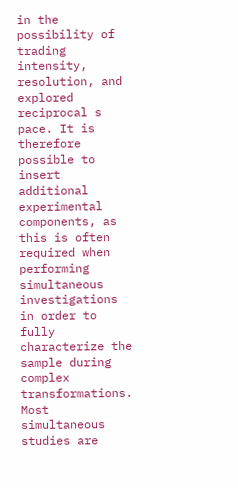in the possibility of trading intensity, resolution, and explored reciprocal s
pace. It is therefore
possible to insert additional experimental components, as this is often required when performing
simultaneous investigations in order to fully characterize the sample during complex
transformations. Most simultaneous studies are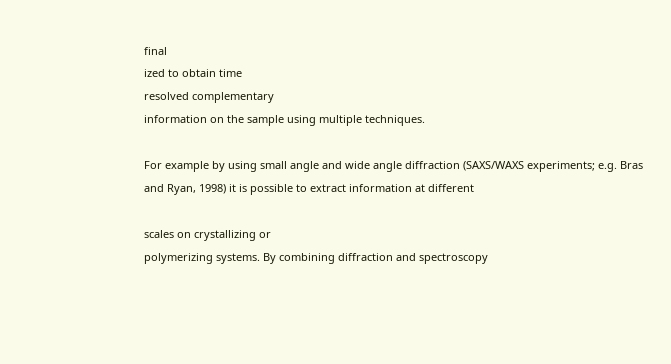final
ized to obtain time
resolved complementary
information on the sample using multiple techniques.

For example by using small angle and wide angle diffraction (SAXS/WAXS experiments; e.g. Bras
and Ryan, 1998) it is possible to extract information at different

scales on crystallizing or
polymerizing systems. By combining diffraction and spectroscopy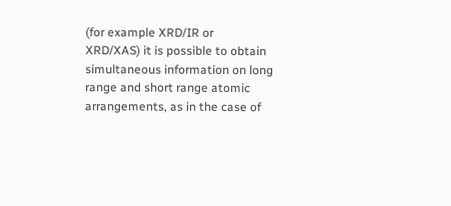(for example XRD/IR or
XRD/XAS) it is possible to obtain simultaneous information on long
range and short range atomic
arrangements, as in the case of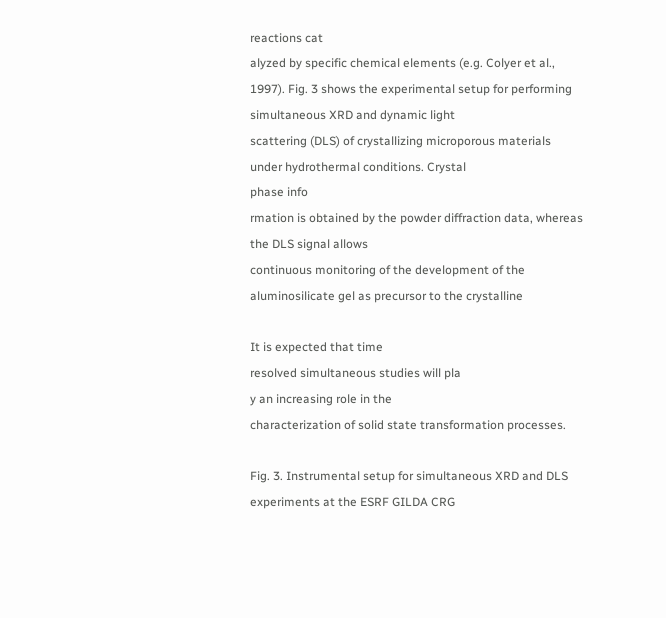reactions cat
alyzed by specific chemical elements (e.g. Colyer et al.,
1997). Fig. 3 shows the experimental setup for performing simultaneous XRD and dynamic light
scattering (DLS) of crystallizing microporous materials under hydrothermal conditions. Crystal
phase info
rmation is obtained by the powder diffraction data, whereas the DLS signal allows
continuous monitoring of the development of the aluminosilicate gel as precursor to the crystalline

It is expected that time
resolved simultaneous studies will pla
y an increasing role in the
characterization of solid state transformation processes.

Fig. 3. Instrumental setup for simultaneous XRD and DLS experiments at the ESRF GILDA CRG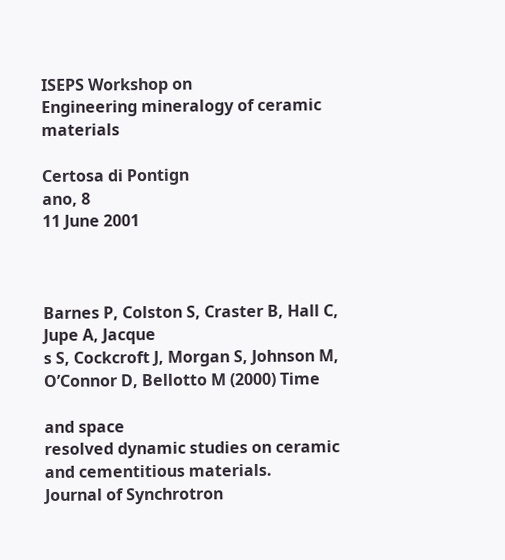ISEPS Workshop on
Engineering mineralogy of ceramic materials

Certosa di Pontign
ano, 8
11 June 2001



Barnes P, Colston S, Craster B, Hall C, Jupe A, Jacque
s S, Cockcroft J, Morgan S, Johnson M,
O’Connor D, Bellotto M (2000) Time

and space
resolved dynamic studies on ceramic
and cementitious materials.
Journal of Synchrotron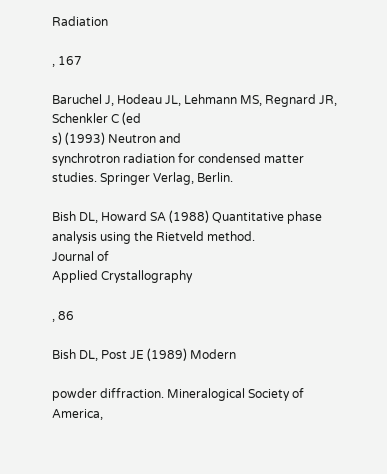Radiation

, 167

Baruchel J, Hodeau JL, Lehmann MS, Regnard JR, Schenkler C (ed
s) (1993) Neutron and
synchrotron radiation for condensed matter studies. Springer Verlag, Berlin.

Bish DL, Howard SA (1988) Quantitative phase analysis using the Rietveld method.
Journal of
Applied Crystallography

, 86

Bish DL, Post JE (1989) Modern

powder diffraction. Mineralogical Society of America,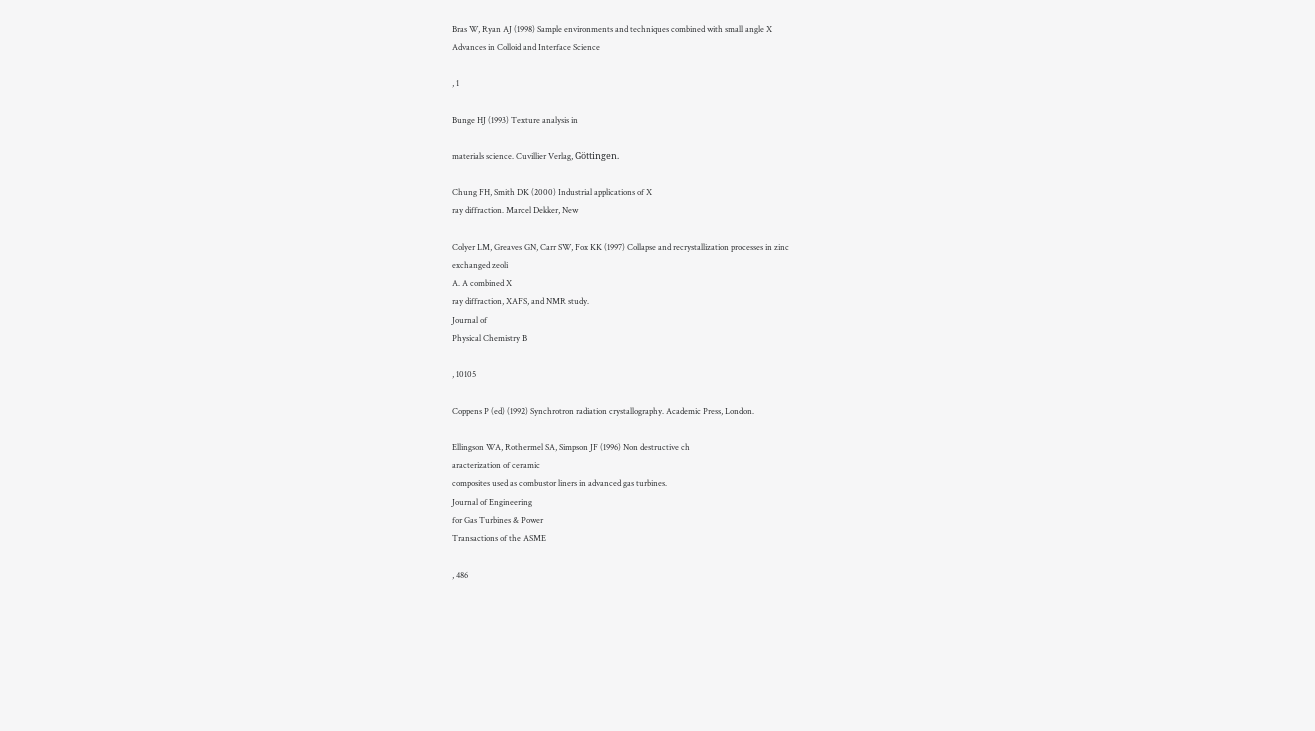Bras W, Ryan AJ (1998) Sample environments and techniques combined with small angle X
Advances in Colloid and Interface Science

, 1

Bunge HJ (1993) Texture analysis in

materials science. Cuvillier Verlag, Göttingen.

Chung FH, Smith DK (2000) Industrial applications of X
ray diffraction. Marcel Dekker, New

Colyer LM, Greaves GN, Carr SW, Fox KK (1997) Collapse and recrystallization processes in zinc
exchanged zeoli
A. A combined X
ray diffraction, XAFS, and NMR study.
Journal of
Physical Chemistry B

, 10105

Coppens P (ed) (1992) Synchrotron radiation crystallography. Academic Press, London.

Ellingson WA, Rothermel SA, Simpson JF (1996) Non destructive ch
aracterization of ceramic
composites used as combustor liners in advanced gas turbines.
Journal of Engineering
for Gas Turbines & Power
Transactions of the ASME

, 486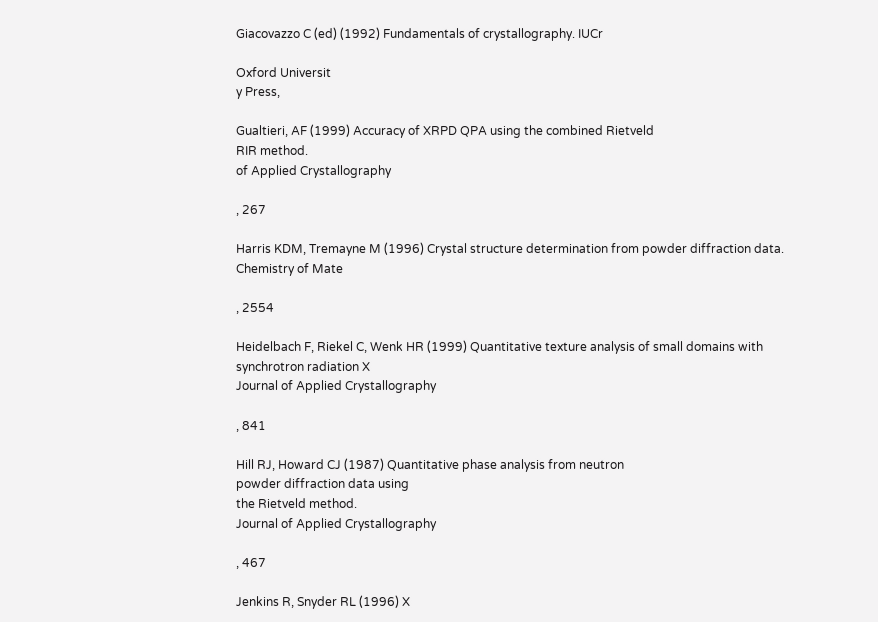Giacovazzo C (ed) (1992) Fundamentals of crystallography. IUCr

Oxford Universit
y Press,

Gualtieri, AF (1999) Accuracy of XRPD QPA using the combined Rietveld
RIR method.
of Applied Crystallography

, 267

Harris KDM, Tremayne M (1996) Crystal structure determination from powder diffraction data.
Chemistry of Mate

, 2554

Heidelbach F, Riekel C, Wenk HR (1999) Quantitative texture analysis of small domains with
synchrotron radiation X
Journal of Applied Crystallography

, 841

Hill RJ, Howard CJ (1987) Quantitative phase analysis from neutron
powder diffraction data using
the Rietveld method.
Journal of Applied Crystallography

, 467

Jenkins R, Snyder RL (1996) X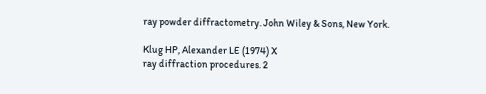ray powder diffractometry. John Wiley & Sons, New York.

Klug HP, Alexander LE (1974) X
ray diffraction procedures. 2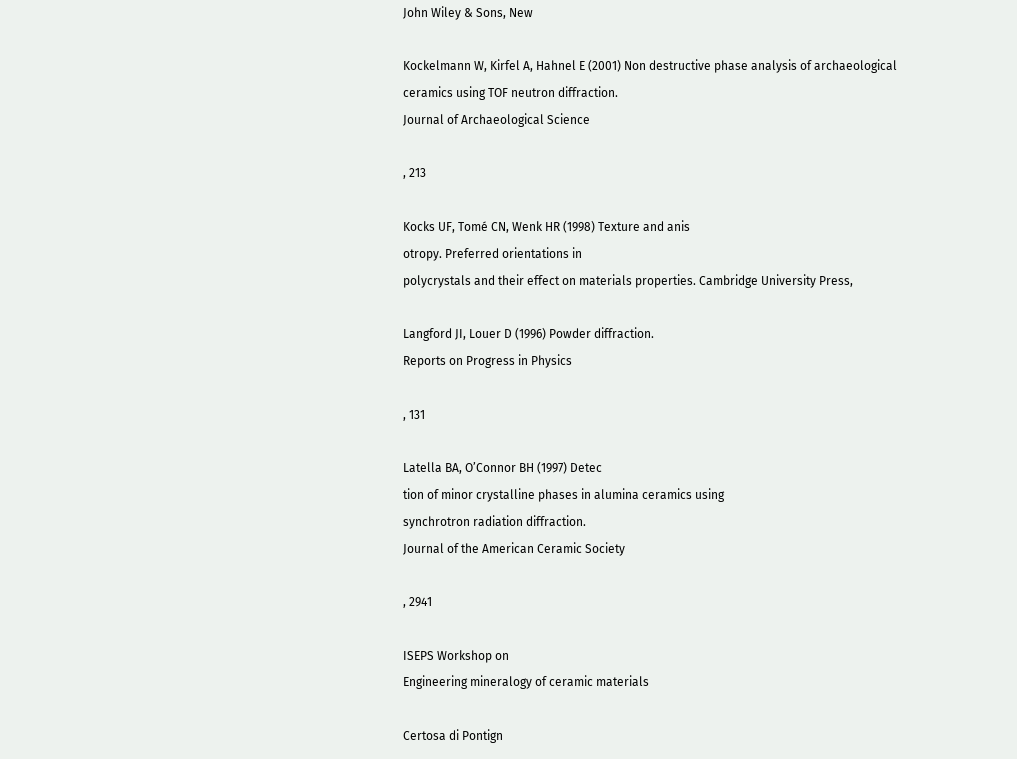John Wiley & Sons, New

Kockelmann W, Kirfel A, Hahnel E (2001) Non destructive phase analysis of archaeological
ceramics using TOF neutron diffraction.
Journal of Archaeological Science

, 213

Kocks UF, Tomé CN, Wenk HR (1998) Texture and anis
otropy. Preferred orientations in
polycrystals and their effect on materials properties. Cambridge University Press,

Langford JI, Louer D (1996) Powder diffraction.
Reports on Progress in Physics

, 131

Latella BA, O’Connor BH (1997) Detec
tion of minor crystalline phases in alumina ceramics using
synchrotron radiation diffraction.
Journal of the American Ceramic Society

, 2941

ISEPS Workshop on
Engineering mineralogy of ceramic materials

Certosa di Pontign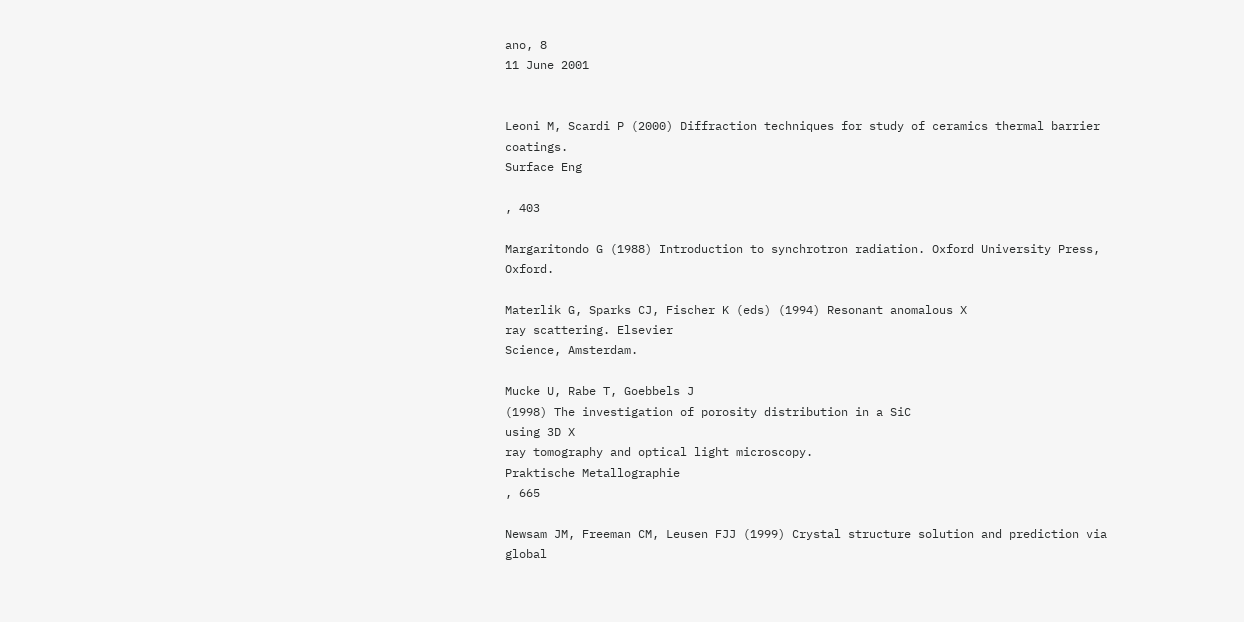ano, 8
11 June 2001


Leoni M, Scardi P (2000) Diffraction techniques for study of ceramics thermal barrier coatings.
Surface Eng

, 403

Margaritondo G (1988) Introduction to synchrotron radiation. Oxford University Press, Oxford.

Materlik G, Sparks CJ, Fischer K (eds) (1994) Resonant anomalous X
ray scattering. Elsevier
Science, Amsterdam.

Mucke U, Rabe T, Goebbels J
(1998) The investigation of porosity distribution in a SiC
using 3D X
ray tomography and optical light microscopy.
Praktische Metallographie
, 665

Newsam JM, Freeman CM, Leusen FJJ (1999) Crystal structure solution and prediction via global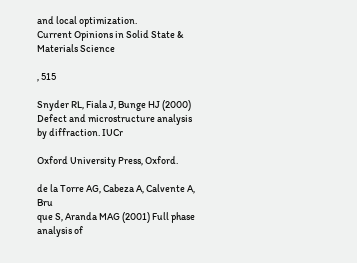and local optimization.
Current Opinions in Solid State & Materials Science

, 515

Snyder RL, Fiala J, Bunge HJ (2000) Defect and microstructure analysis by diffraction. IUCr

Oxford University Press, Oxford.

de la Torre AG, Cabeza A, Calvente A, Bru
que S, Aranda MAG (2001) Full phase analysis of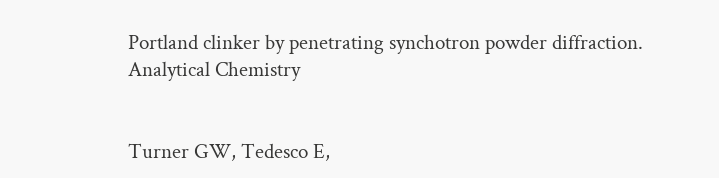Portland clinker by penetrating synchotron powder diffraction.
Analytical Chemistry


Turner GW, Tedesco E,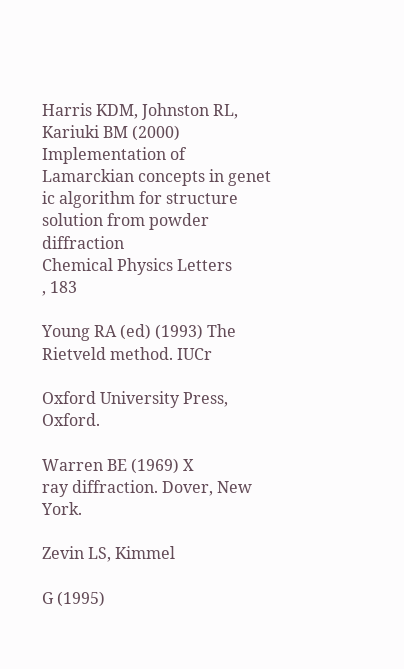Harris KDM, Johnston RL, Kariuki BM (2000) Implementation of
Lamarckian concepts in genet
ic algorithm for structure solution from powder diffraction
Chemical Physics Letters
, 183

Young RA (ed) (1993) The Rietveld method. IUCr

Oxford University Press, Oxford.

Warren BE (1969) X
ray diffraction. Dover, New York.

Zevin LS, Kimmel

G (1995)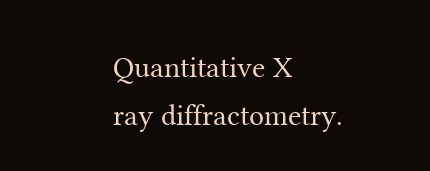Quantitative X
ray diffractometry.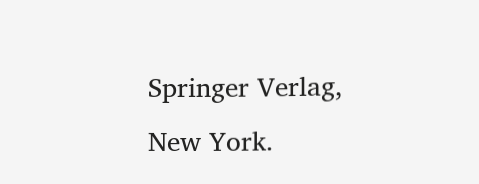Springer Verlag, New York.